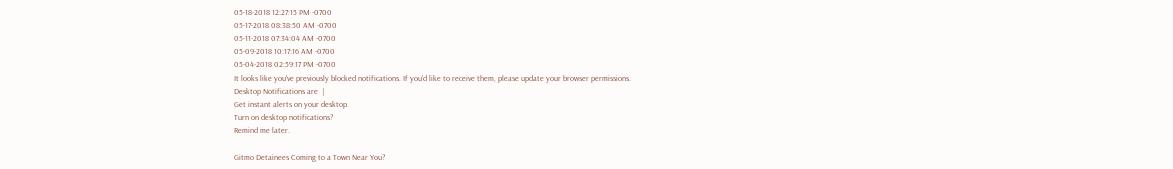05-18-2018 12:27:15 PM -0700
05-17-2018 08:38:50 AM -0700
05-11-2018 07:34:04 AM -0700
05-09-2018 10:17:16 AM -0700
05-04-2018 02:59:17 PM -0700
It looks like you've previously blocked notifications. If you'd like to receive them, please update your browser permissions.
Desktop Notifications are  |
Get instant alerts on your desktop.
Turn on desktop notifications?
Remind me later.

Gitmo Detainees Coming to a Town Near You?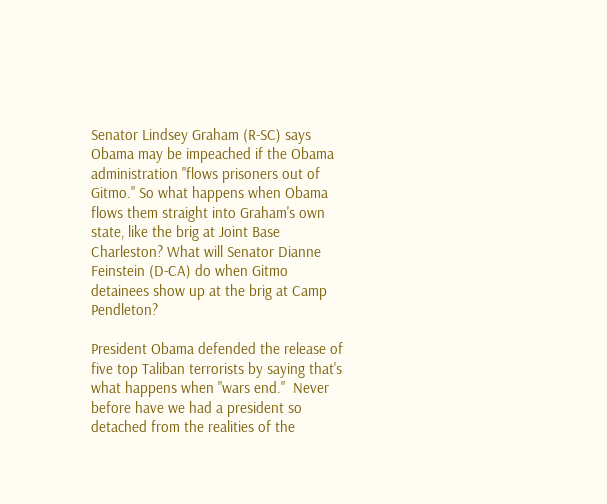Senator Lindsey Graham (R-SC) says Obama may be impeached if the Obama administration "flows prisoners out of Gitmo." So what happens when Obama flows them straight into Graham's own state, like the brig at Joint Base Charleston? What will Senator Dianne Feinstein (D-CA) do when Gitmo detainees show up at the brig at Camp Pendleton?

President Obama defended the release of five top Taliban terrorists by saying that's what happens when "wars end."  Never before have we had a president so detached from the realities of the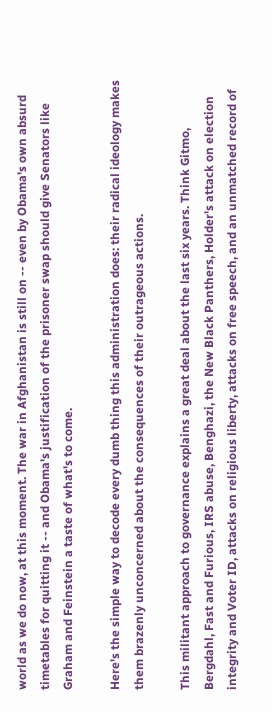world as we do now, at this moment. The war in Afghanistan is still on -- even by Obama's own absurd timetables for quitting it -- and Obama's justification of the prisoner swap should give Senators like Graham and Feinstein a taste of what's to come.

Here's the simple way to decode every dumb thing this administration does: their radical ideology makes them brazenly unconcerned about the consequences of their outrageous actions.

This militant approach to governance explains a great deal about the last six years. Think Gitmo, Bergdahl, Fast and Furious, IRS abuse, Benghazi, the New Black Panthers, Holder's attack on election integrity and Voter ID, attacks on religious liberty, attacks on free speech, and an unmatched record of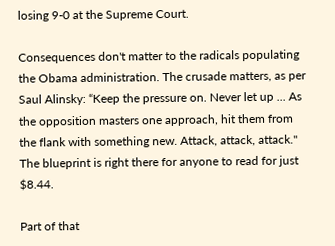losing 9-0 at the Supreme Court.

Consequences don't matter to the radicals populating the Obama administration. The crusade matters, as per Saul Alinsky: “Keep the pressure on. Never let up ... As the opposition masters one approach, hit them from the flank with something new. Attack, attack, attack." The blueprint is right there for anyone to read for just $8.44.

Part of that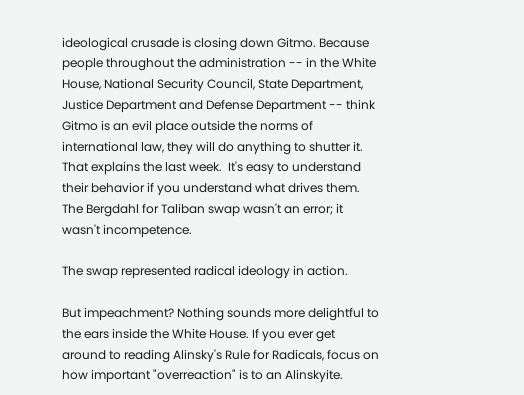ideological crusade is closing down Gitmo. Because people throughout the administration -- in the White House, National Security Council, State Department, Justice Department and Defense Department -- think Gitmo is an evil place outside the norms of international law, they will do anything to shutter it. That explains the last week.  It's easy to understand their behavior if you understand what drives them. The Bergdahl for Taliban swap wasn't an error; it wasn't incompetence.

The swap represented radical ideology in action.

But impeachment? Nothing sounds more delightful to the ears inside the White House. If you ever get around to reading Alinsky's Rule for Radicals, focus on how important "overreaction" is to an Alinskyite.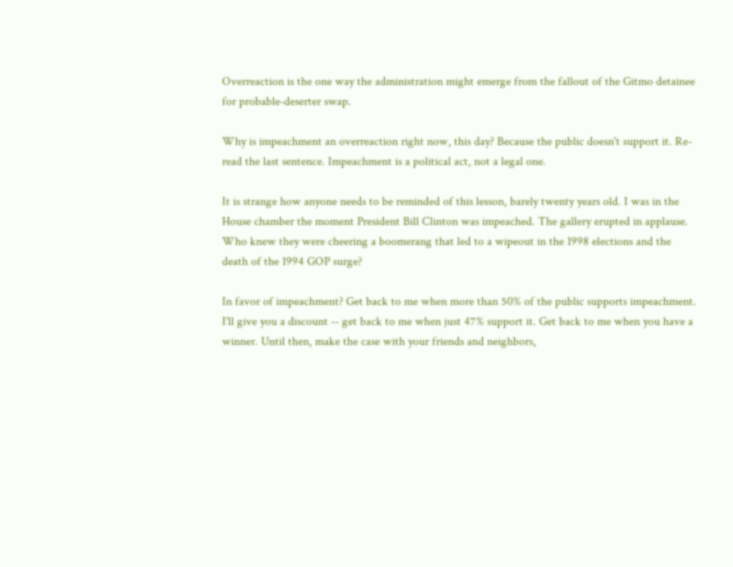Overreaction is the one way the administration might emerge from the fallout of the Gitmo detainee for probable-deserter swap.

Why is impeachment an overreaction right now, this day? Because the public doesn't support it. Re-read the last sentence. Impeachment is a political act, not a legal one.

It is strange how anyone needs to be reminded of this lesson, barely twenty years old. I was in the House chamber the moment President Bill Clinton was impeached. The gallery erupted in applause. Who knew they were cheering a boomerang that led to a wipeout in the 1998 elections and the death of the 1994 GOP surge?

In favor of impeachment? Get back to me when more than 50% of the public supports impeachment. I'll give you a discount -- get back to me when just 47% support it. Get back to me when you have a winner. Until then, make the case with your friends and neighbors,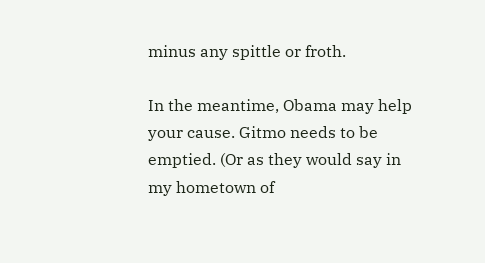minus any spittle or froth.

In the meantime, Obama may help your cause. Gitmo needs to be emptied. (Or as they would say in my hometown of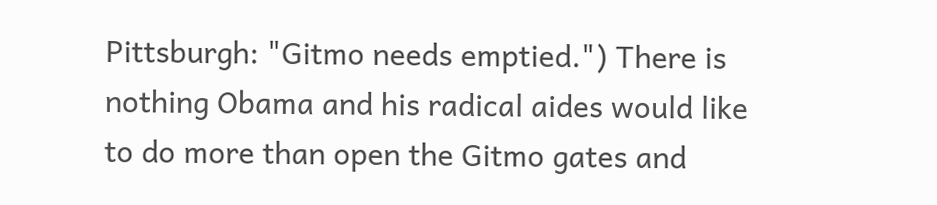Pittsburgh: "Gitmo needs emptied.") There is nothing Obama and his radical aides would like to do more than open the Gitmo gates and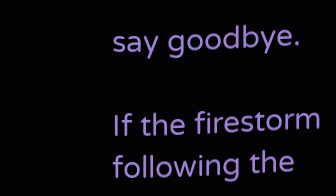say goodbye.

If the firestorm following the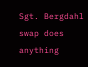Sgt. Bergdahl swap does anything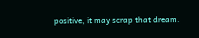positive, it may scrap that dream.